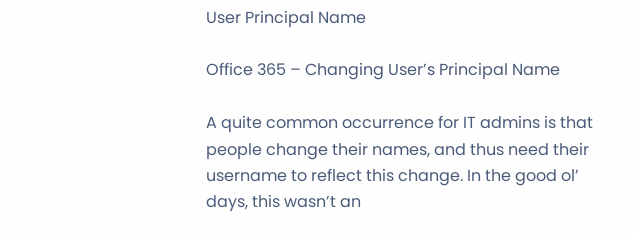User Principal Name

Office 365 – Changing User’s Principal Name

A quite common occurrence for IT admins is that people change their names, and thus need their username to reflect this change. In the good ol’ days, this wasn’t an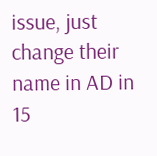issue, just change their name in AD in 15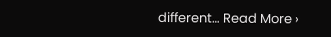different… Read More ›